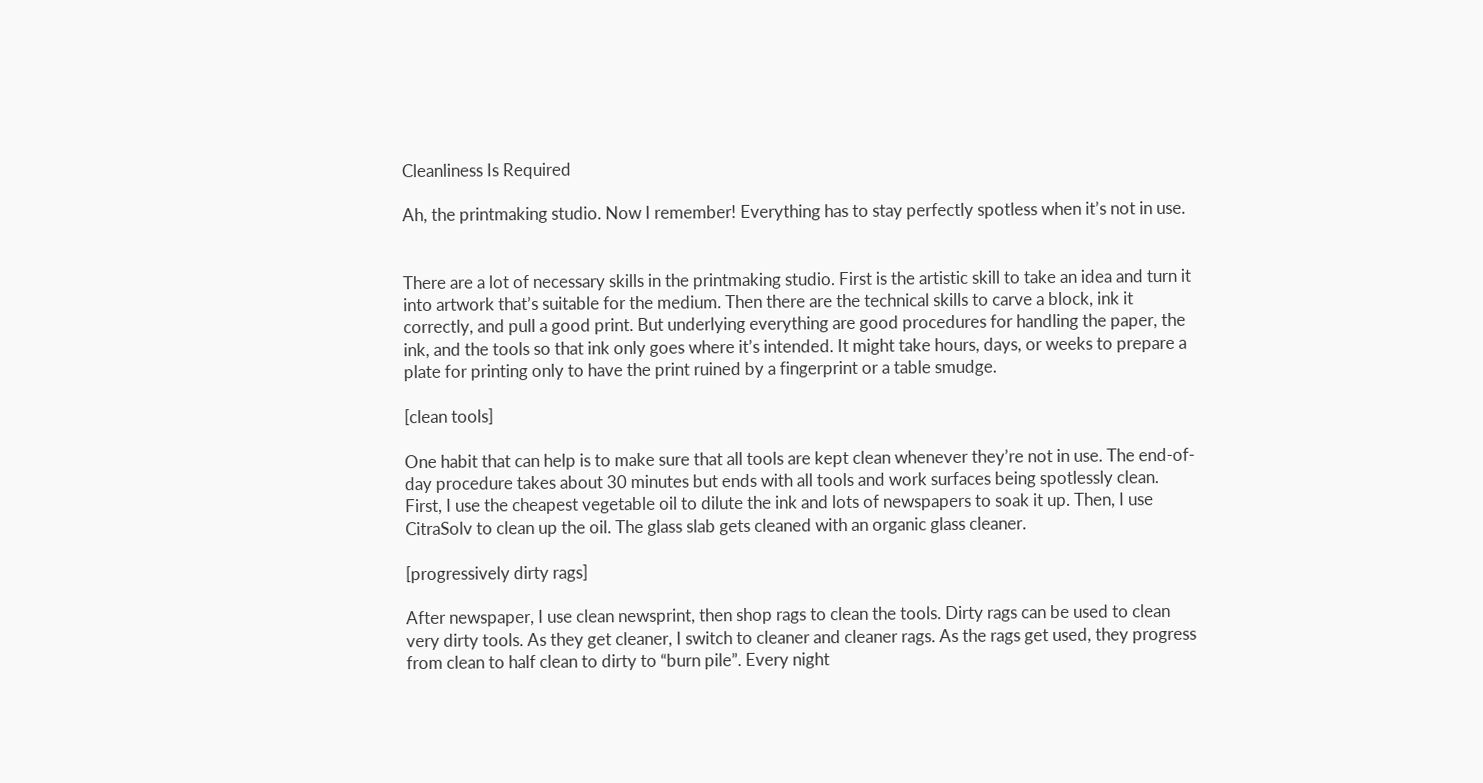Cleanliness Is Required

Ah, the printmaking studio. Now I remember! Everything has to stay perfectly spotless when it’s not in use.


There are a lot of necessary skills in the printmaking studio. First is the artistic skill to take an idea and turn it into artwork that’s suitable for the medium. Then there are the technical skills to carve a block, ink it correctly, and pull a good print. But underlying everything are good procedures for handling the paper, the ink, and the tools so that ink only goes where it’s intended. It might take hours, days, or weeks to prepare a plate for printing only to have the print ruined by a fingerprint or a table smudge.

[clean tools]

One habit that can help is to make sure that all tools are kept clean whenever they’re not in use. The end-of-day procedure takes about 30 minutes but ends with all tools and work surfaces being spotlessly clean. First, I use the cheapest vegetable oil to dilute the ink and lots of newspapers to soak it up. Then, I use CitraSolv to clean up the oil. The glass slab gets cleaned with an organic glass cleaner.

[progressively dirty rags]

After newspaper, I use clean newsprint, then shop rags to clean the tools. Dirty rags can be used to clean very dirty tools. As they get cleaner, I switch to cleaner and cleaner rags. As the rags get used, they progress from clean to half clean to dirty to “burn pile”. Every night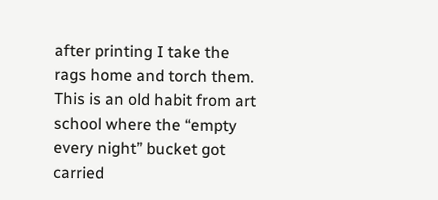after printing I take the rags home and torch them. This is an old habit from art school where the “empty every night” bucket got carried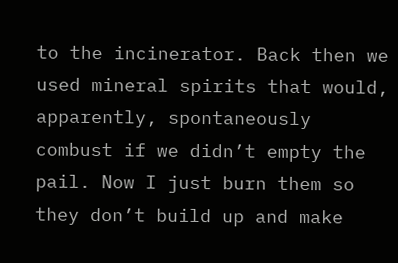to the incinerator. Back then we used mineral spirits that would, apparently, spontaneously combust if we didn’t empty the pail. Now I just burn them so they don’t build up and make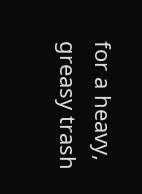for a heavy, greasy trash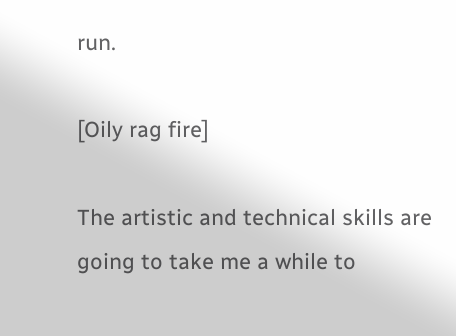run.

[Oily rag fire]

The artistic and technical skills are going to take me a while to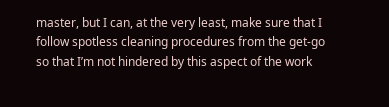master, but I can, at the very least, make sure that I follow spotless cleaning procedures from the get-go so that I’m not hindered by this aspect of the work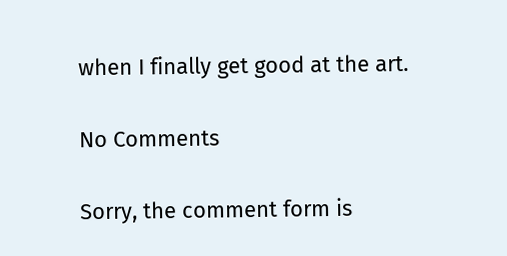when I finally get good at the art.

No Comments

Sorry, the comment form is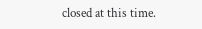closed at this time.